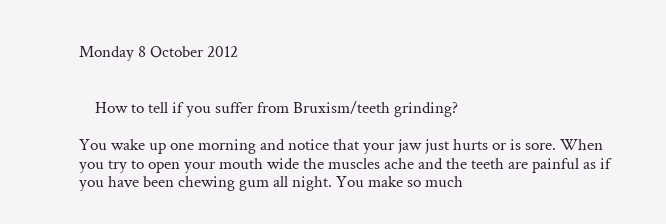Monday 8 October 2012


    How to tell if you suffer from Bruxism/teeth grinding?

You wake up one morning and notice that your jaw just hurts or is sore. When you try to open your mouth wide the muscles ache and the teeth are painful as if you have been chewing gum all night. You make so much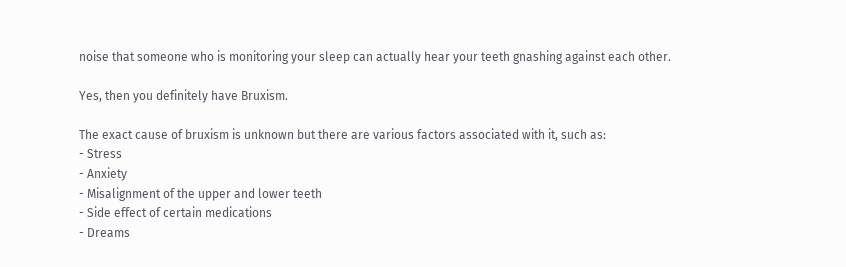noise that someone who is monitoring your sleep can actually hear your teeth gnashing against each other.

Yes, then you definitely have Bruxism.

The exact cause of bruxism is unknown but there are various factors associated with it, such as:
- Stress
- Anxiety
- Misalignment of the upper and lower teeth
- Side effect of certain medications
- Dreams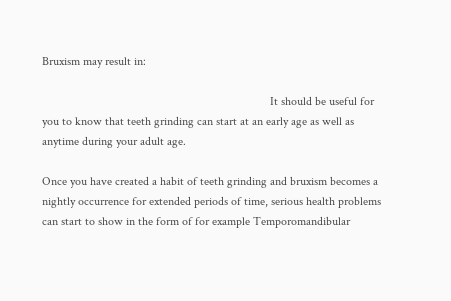Bruxism may result in:

                                                                            It should be useful for you to know that teeth grinding can start at an early age as well as anytime during your adult age.

Once you have created a habit of teeth grinding and bruxism becomes a nightly occurrence for extended periods of time, serious health problems can start to show in the form of for example Temporomandibular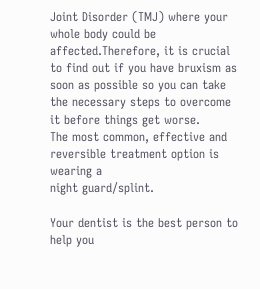Joint Disorder (TMJ) where your whole body could be affected.Therefore, it is crucial to find out if you have bruxism as soon as possible so you can take the necessary steps to overcome it before things get worse.
The most common, effective and reversible treatment option is wearing a
night guard/splint.

Your dentist is the best person to help you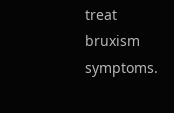treat bruxism symptoms.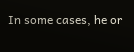In some cases, he or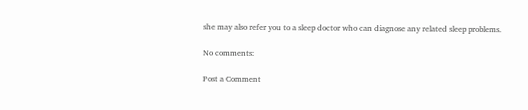she may also refer you to a sleep doctor who can diagnose any related sleep problems.

No comments:

Post a Comment